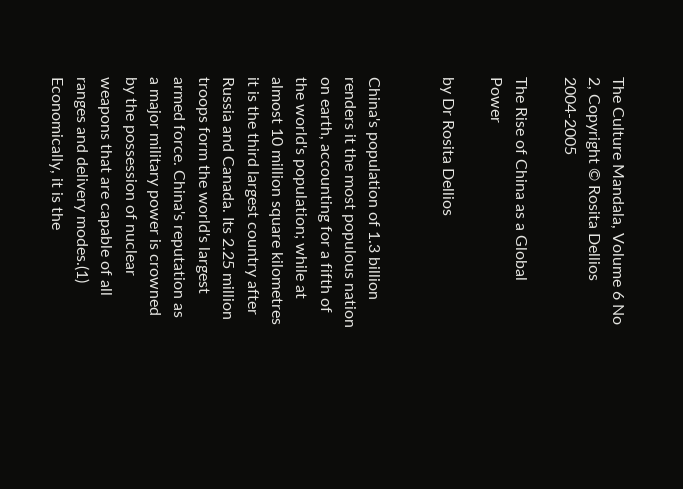The Culture Mandala, Volume 6 No 2, Copyright © Rosita Dellios 2004-2005

The Rise of China as a Global Power

by Dr Rosita Dellios


China's population of 1.3 billion renders it the most populous nation on earth, accounting for a fifth of the world's population; while at almost 10 million square kilometres it is the third largest country after Russia and Canada. Its 2.25 million troops form the world's largest armed force. China's reputation as a major military power is crowned by the possession of nuclear weapons that are capable of all ranges and delivery modes.(1) Economically, it is the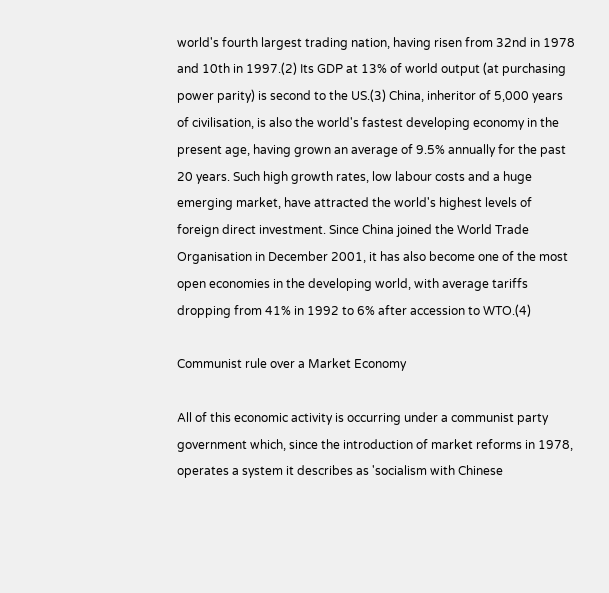world's fourth largest trading nation, having risen from 32nd in 1978 and 10th in 1997.(2) Its GDP at 13% of world output (at purchasing power parity) is second to the US.(3) China, inheritor of 5,000 years of civilisation, is also the world's fastest developing economy in the present age, having grown an average of 9.5% annually for the past 20 years. Such high growth rates, low labour costs and a huge emerging market, have attracted the world's highest levels of foreign direct investment. Since China joined the World Trade Organisation in December 2001, it has also become one of the most open economies in the developing world, with average tariffs dropping from 41% in 1992 to 6% after accession to WTO.(4)

Communist rule over a Market Economy

All of this economic activity is occurring under a communist party government which, since the introduction of market reforms in 1978, operates a system it describes as 'socialism with Chinese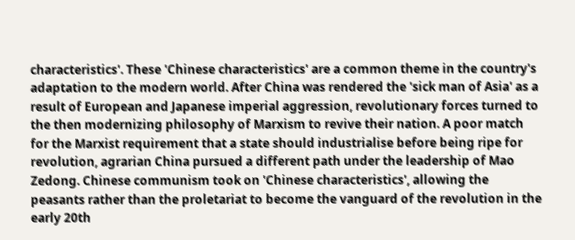characteristics'. These 'Chinese characteristics' are a common theme in the country's adaptation to the modern world. After China was rendered the 'sick man of Asia' as a result of European and Japanese imperial aggression, revolutionary forces turned to the then modernizing philosophy of Marxism to revive their nation. A poor match for the Marxist requirement that a state should industrialise before being ripe for revolution, agrarian China pursued a different path under the leadership of Mao Zedong. Chinese communism took on 'Chinese characteristics', allowing the peasants rather than the proletariat to become the vanguard of the revolution in the early 20th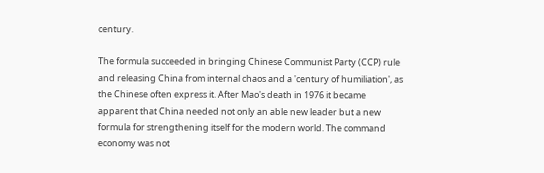century.

The formula succeeded in bringing Chinese Communist Party (CCP) rule and releasing China from internal chaos and a 'century of humiliation', as the Chinese often express it. After Mao's death in 1976 it became apparent that China needed not only an able new leader but a new formula for strengthening itself for the modern world. The command economy was not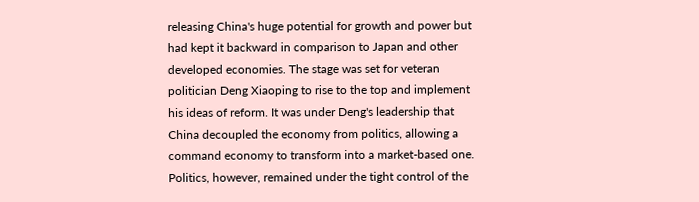releasing China's huge potential for growth and power but had kept it backward in comparison to Japan and other developed economies. The stage was set for veteran politician Deng Xiaoping to rise to the top and implement his ideas of reform. It was under Deng's leadership that China decoupled the economy from politics, allowing a command economy to transform into a market-based one. Politics, however, remained under the tight control of the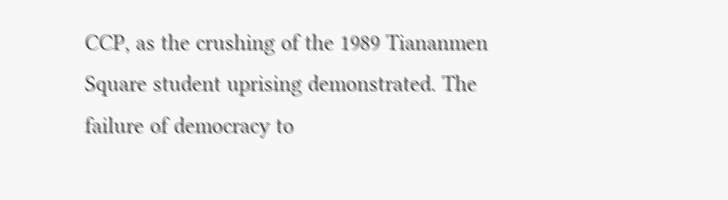CCP, as the crushing of the 1989 Tiananmen Square student uprising demonstrated. The failure of democracy to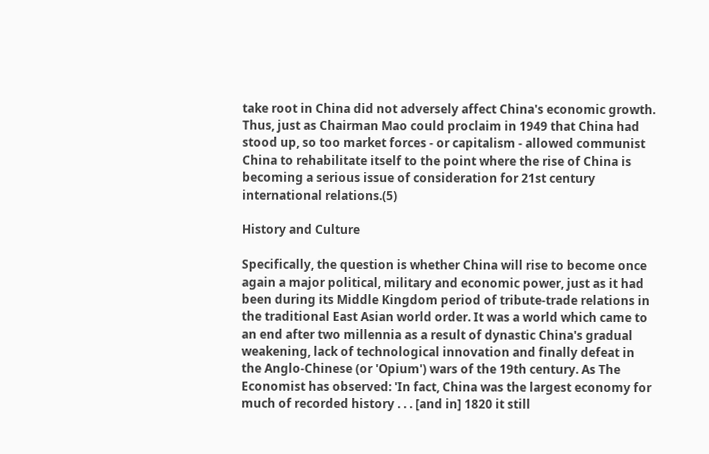take root in China did not adversely affect China's economic growth. Thus, just as Chairman Mao could proclaim in 1949 that China had stood up, so too market forces - or capitalism - allowed communist China to rehabilitate itself to the point where the rise of China is becoming a serious issue of consideration for 21st century international relations.(5)

History and Culture

Specifically, the question is whether China will rise to become once again a major political, military and economic power, just as it had been during its Middle Kingdom period of tribute-trade relations in the traditional East Asian world order. It was a world which came to an end after two millennia as a result of dynastic China's gradual weakening, lack of technological innovation and finally defeat in the Anglo-Chinese (or 'Opium') wars of the 19th century. As The Economist has observed: 'In fact, China was the largest economy for much of recorded history . . . [and in] 1820 it still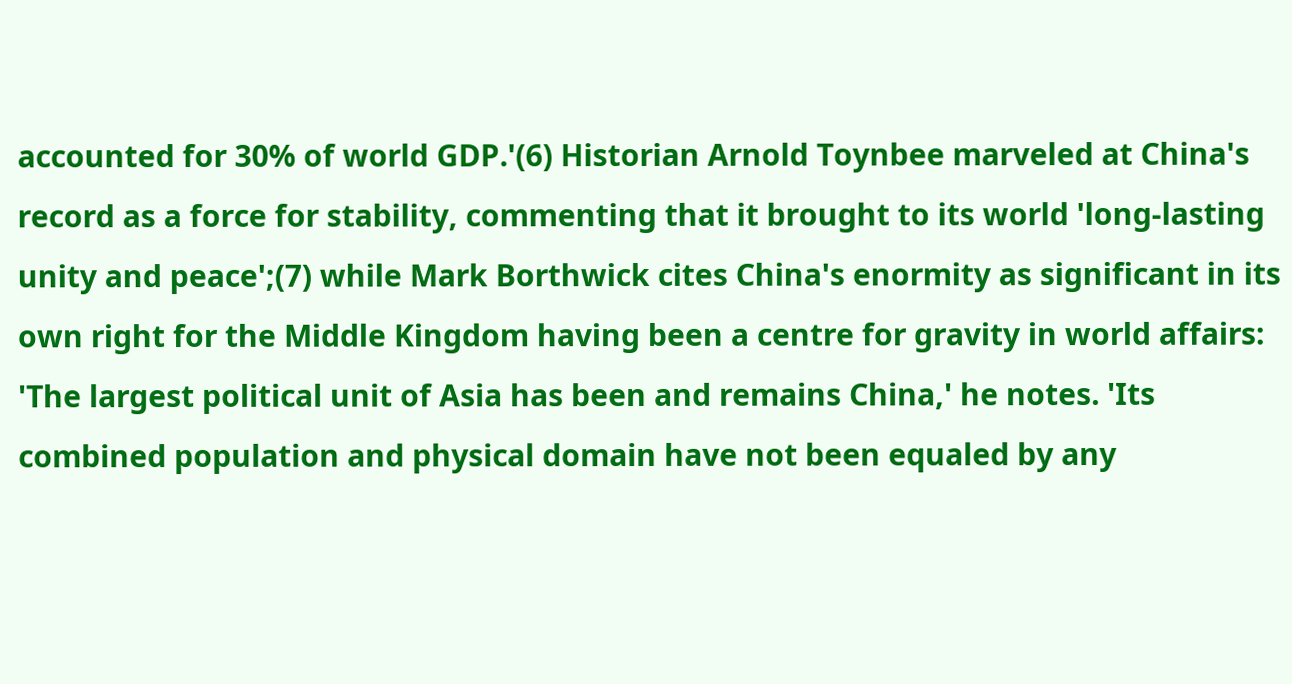accounted for 30% of world GDP.'(6) Historian Arnold Toynbee marveled at China's record as a force for stability, commenting that it brought to its world 'long-lasting unity and peace';(7) while Mark Borthwick cites China's enormity as significant in its own right for the Middle Kingdom having been a centre for gravity in world affairs: 'The largest political unit of Asia has been and remains China,' he notes. 'Its combined population and physical domain have not been equaled by any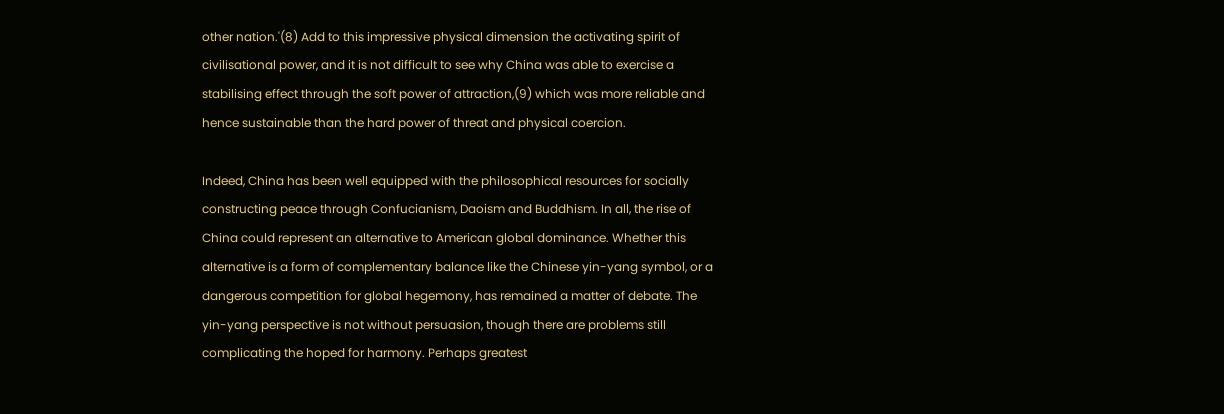other nation.'(8) Add to this impressive physical dimension the activating spirit of civilisational power, and it is not difficult to see why China was able to exercise a stabilising effect through the soft power of attraction,(9) which was more reliable and hence sustainable than the hard power of threat and physical coercion.

Indeed, China has been well equipped with the philosophical resources for socially constructing peace through Confucianism, Daoism and Buddhism. In all, the rise of China could represent an alternative to American global dominance. Whether this alternative is a form of complementary balance like the Chinese yin-yang symbol, or a dangerous competition for global hegemony, has remained a matter of debate. The yin-yang perspective is not without persuasion, though there are problems still complicating the hoped for harmony. Perhaps greatest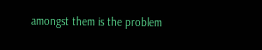amongst them is the problem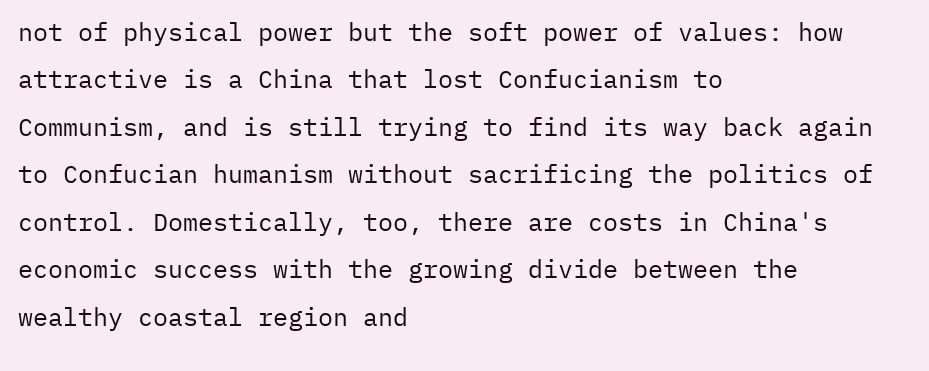not of physical power but the soft power of values: how attractive is a China that lost Confucianism to Communism, and is still trying to find its way back again to Confucian humanism without sacrificing the politics of control. Domestically, too, there are costs in China's economic success with the growing divide between the wealthy coastal region and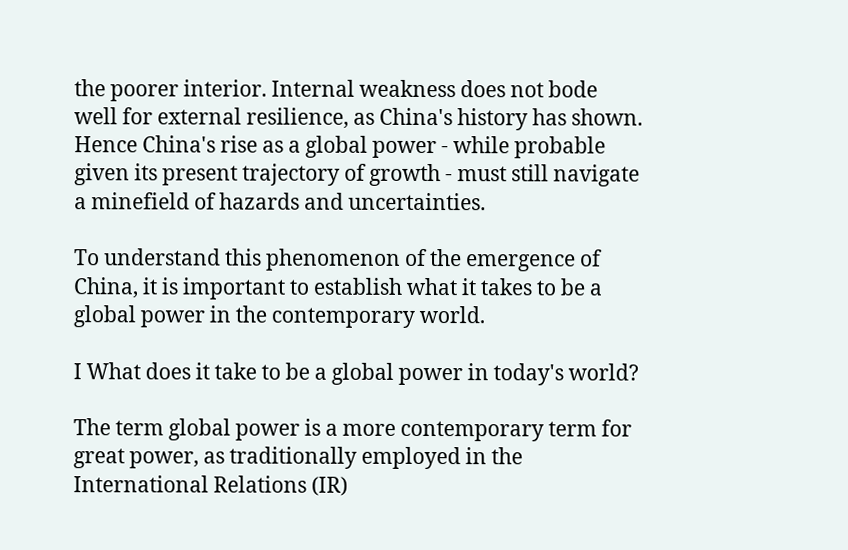the poorer interior. Internal weakness does not bode well for external resilience, as China's history has shown. Hence China's rise as a global power - while probable given its present trajectory of growth - must still navigate a minefield of hazards and uncertainties.

To understand this phenomenon of the emergence of China, it is important to establish what it takes to be a global power in the contemporary world.

I What does it take to be a global power in today's world?

The term global power is a more contemporary term for great power, as traditionally employed in the International Relations (IR)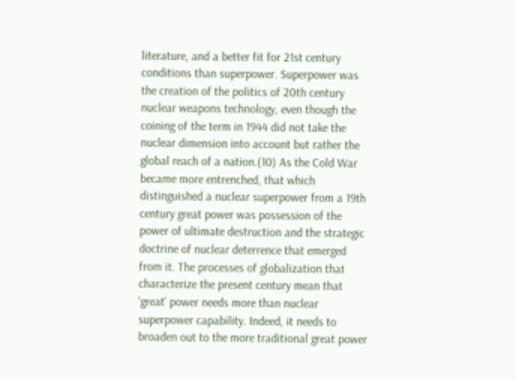literature, and a better fit for 21st century conditions than superpower. Superpower was the creation of the politics of 20th century nuclear weapons technology, even though the coining of the term in 1944 did not take the nuclear dimension into account but rather the global reach of a nation.(10) As the Cold War became more entrenched, that which distinguished a nuclear superpower from a 19th century great power was possession of the power of ultimate destruction and the strategic doctrine of nuclear deterrence that emerged from it. The processes of globalization that characterize the present century mean that 'great' power needs more than nuclear superpower capability. Indeed, it needs to broaden out to the more traditional great power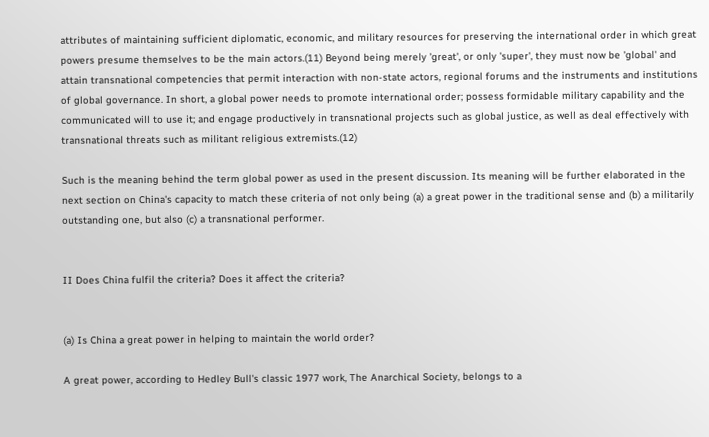attributes of maintaining sufficient diplomatic, economic, and military resources for preserving the international order in which great powers presume themselves to be the main actors.(11) Beyond being merely 'great', or only 'super', they must now be 'global' and attain transnational competencies that permit interaction with non-state actors, regional forums and the instruments and institutions of global governance. In short, a global power needs to promote international order; possess formidable military capability and the communicated will to use it; and engage productively in transnational projects such as global justice, as well as deal effectively with transnational threats such as militant religious extremists.(12)

Such is the meaning behind the term global power as used in the present discussion. Its meaning will be further elaborated in the next section on China's capacity to match these criteria of not only being (a) a great power in the traditional sense and (b) a militarily outstanding one, but also (c) a transnational performer.


II Does China fulfil the criteria? Does it affect the criteria?


(a) Is China a great power in helping to maintain the world order?

A great power, according to Hedley Bull's classic 1977 work, The Anarchical Society, belongs to a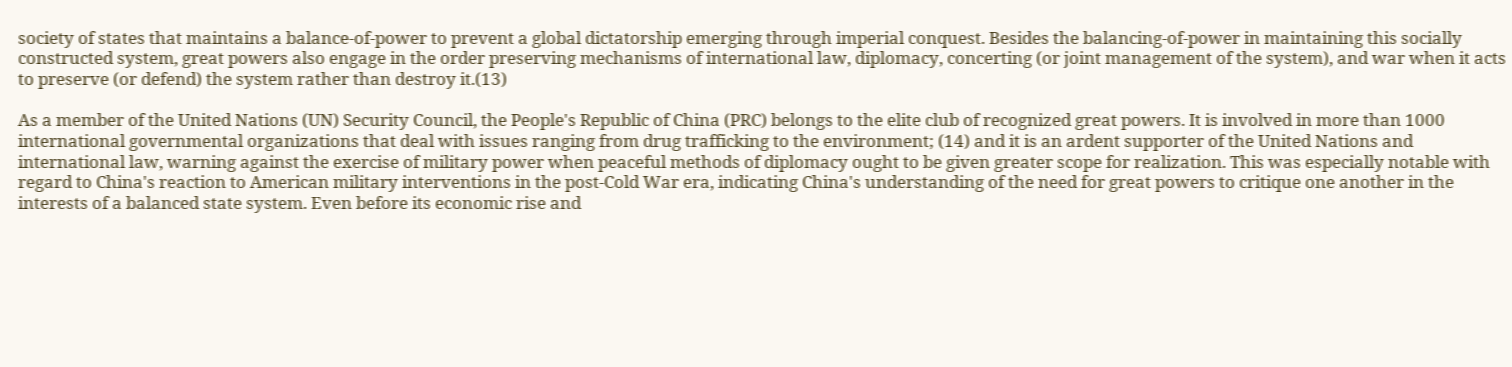society of states that maintains a balance-of-power to prevent a global dictatorship emerging through imperial conquest. Besides the balancing-of-power in maintaining this socially constructed system, great powers also engage in the order preserving mechanisms of international law, diplomacy, concerting (or joint management of the system), and war when it acts to preserve (or defend) the system rather than destroy it.(13)

As a member of the United Nations (UN) Security Council, the People's Republic of China (PRC) belongs to the elite club of recognized great powers. It is involved in more than 1000 international governmental organizations that deal with issues ranging from drug trafficking to the environment; (14) and it is an ardent supporter of the United Nations and international law, warning against the exercise of military power when peaceful methods of diplomacy ought to be given greater scope for realization. This was especially notable with regard to China's reaction to American military interventions in the post-Cold War era, indicating China's understanding of the need for great powers to critique one another in the interests of a balanced state system. Even before its economic rise and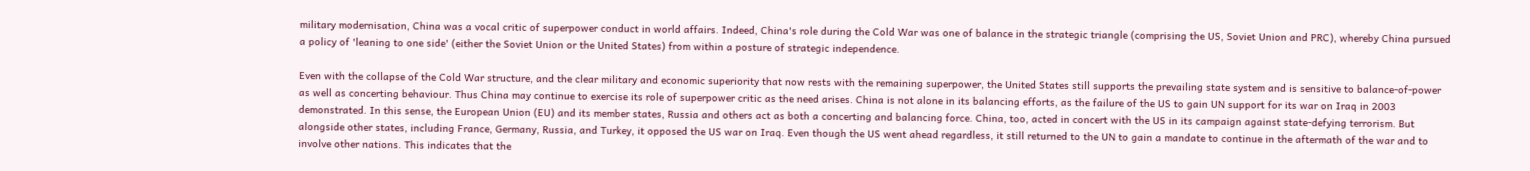military modernisation, China was a vocal critic of superpower conduct in world affairs. Indeed, China's role during the Cold War was one of balance in the strategic triangle (comprising the US, Soviet Union and PRC), whereby China pursued a policy of 'leaning to one side' (either the Soviet Union or the United States) from within a posture of strategic independence.

Even with the collapse of the Cold War structure, and the clear military and economic superiority that now rests with the remaining superpower, the United States still supports the prevailing state system and is sensitive to balance-of-power as well as concerting behaviour. Thus China may continue to exercise its role of superpower critic as the need arises. China is not alone in its balancing efforts, as the failure of the US to gain UN support for its war on Iraq in 2003 demonstrated. In this sense, the European Union (EU) and its member states, Russia and others act as both a concerting and balancing force. China, too, acted in concert with the US in its campaign against state-defying terrorism. But alongside other states, including France, Germany, Russia, and Turkey, it opposed the US war on Iraq. Even though the US went ahead regardless, it still returned to the UN to gain a mandate to continue in the aftermath of the war and to involve other nations. This indicates that the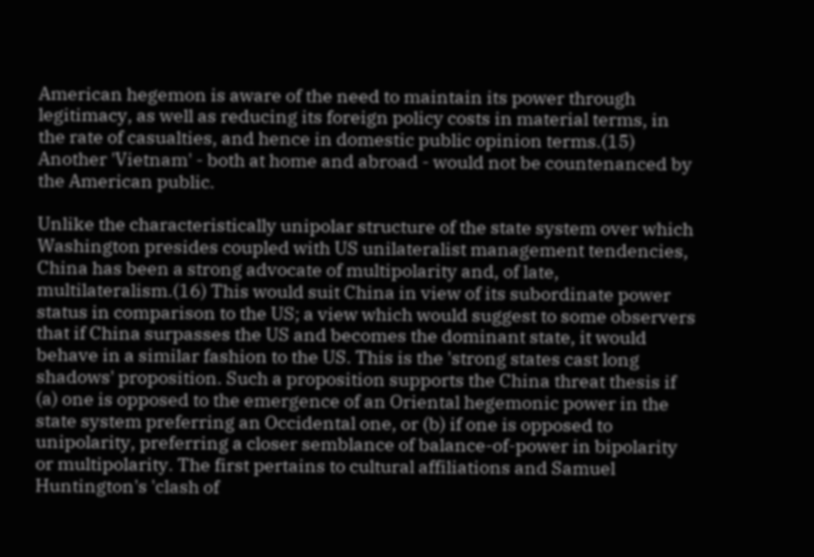American hegemon is aware of the need to maintain its power through legitimacy, as well as reducing its foreign policy costs in material terms, in the rate of casualties, and hence in domestic public opinion terms.(15) Another 'Vietnam' - both at home and abroad - would not be countenanced by the American public.

Unlike the characteristically unipolar structure of the state system over which Washington presides coupled with US unilateralist management tendencies, China has been a strong advocate of multipolarity and, of late, multilateralism.(16) This would suit China in view of its subordinate power status in comparison to the US; a view which would suggest to some observers that if China surpasses the US and becomes the dominant state, it would behave in a similar fashion to the US. This is the 'strong states cast long shadows' proposition. Such a proposition supports the China threat thesis if (a) one is opposed to the emergence of an Oriental hegemonic power in the state system preferring an Occidental one, or (b) if one is opposed to unipolarity, preferring a closer semblance of balance-of-power in bipolarity or multipolarity. The first pertains to cultural affiliations and Samuel Huntington's 'clash of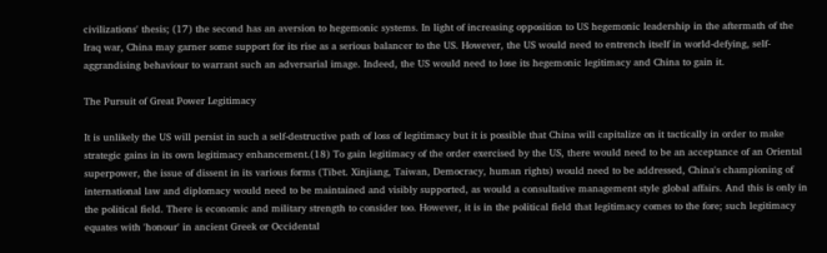civilizations' thesis; (17) the second has an aversion to hegemonic systems. In light of increasing opposition to US hegemonic leadership in the aftermath of the Iraq war, China may garner some support for its rise as a serious balancer to the US. However, the US would need to entrench itself in world-defying, self-aggrandising behaviour to warrant such an adversarial image. Indeed, the US would need to lose its hegemonic legitimacy and China to gain it.

The Pursuit of Great Power Legitimacy

It is unlikely the US will persist in such a self-destructive path of loss of legitimacy but it is possible that China will capitalize on it tactically in order to make strategic gains in its own legitimacy enhancement.(18) To gain legitimacy of the order exercised by the US, there would need to be an acceptance of an Oriental superpower, the issue of dissent in its various forms (Tibet. Xinjiang, Taiwan, Democracy, human rights) would need to be addressed, China's championing of international law and diplomacy would need to be maintained and visibly supported, as would a consultative management style global affairs. And this is only in the political field. There is economic and military strength to consider too. However, it is in the political field that legitimacy comes to the fore; such legitimacy equates with 'honour' in ancient Greek or Occidental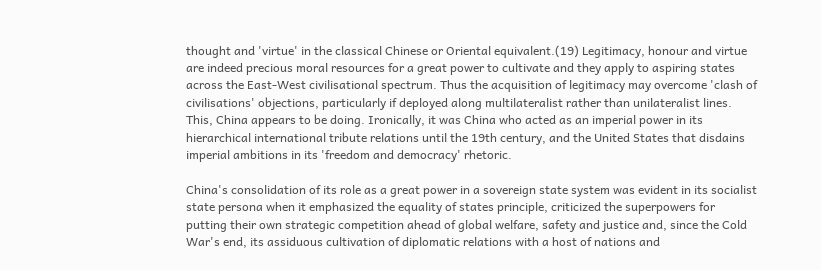thought and 'virtue' in the classical Chinese or Oriental equivalent.(19) Legitimacy, honour and virtue are indeed precious moral resources for a great power to cultivate and they apply to aspiring states across the East-West civilisational spectrum. Thus the acquisition of legitimacy may overcome 'clash of civilisations' objections, particularly if deployed along multilateralist rather than unilateralist lines. This, China appears to be doing. Ironically, it was China who acted as an imperial power in its hierarchical international tribute relations until the 19th century, and the United States that disdains imperial ambitions in its 'freedom and democracy' rhetoric.

China's consolidation of its role as a great power in a sovereign state system was evident in its socialist state persona when it emphasized the equality of states principle, criticized the superpowers for putting their own strategic competition ahead of global welfare, safety and justice and, since the Cold War's end, its assiduous cultivation of diplomatic relations with a host of nations and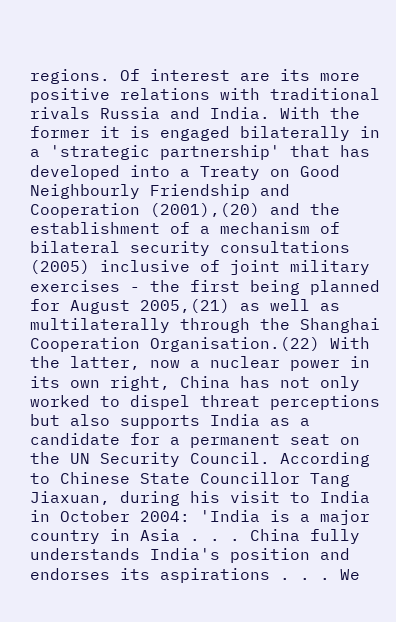regions. Of interest are its more positive relations with traditional rivals Russia and India. With the former it is engaged bilaterally in a 'strategic partnership' that has developed into a Treaty on Good Neighbourly Friendship and Cooperation (2001),(20) and the establishment of a mechanism of bilateral security consultations (2005) inclusive of joint military exercises - the first being planned for August 2005,(21) as well as multilaterally through the Shanghai Cooperation Organisation.(22) With the latter, now a nuclear power in its own right, China has not only worked to dispel threat perceptions but also supports India as a candidate for a permanent seat on the UN Security Council. According to Chinese State Councillor Tang Jiaxuan, during his visit to India in October 2004: 'India is a major country in Asia . . . China fully understands India's position and endorses its aspirations . . . We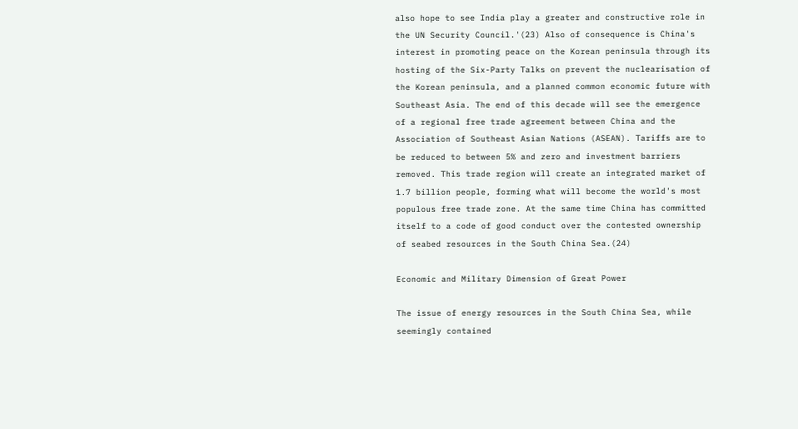also hope to see India play a greater and constructive role in the UN Security Council.'(23) Also of consequence is China's interest in promoting peace on the Korean peninsula through its hosting of the Six-Party Talks on prevent the nuclearisation of the Korean peninsula, and a planned common economic future with Southeast Asia. The end of this decade will see the emergence of a regional free trade agreement between China and the Association of Southeast Asian Nations (ASEAN). Tariffs are to be reduced to between 5% and zero and investment barriers removed. This trade region will create an integrated market of 1.7 billion people, forming what will become the world's most populous free trade zone. At the same time China has committed itself to a code of good conduct over the contested ownership of seabed resources in the South China Sea.(24)

Economic and Military Dimension of Great Power

The issue of energy resources in the South China Sea, while seemingly contained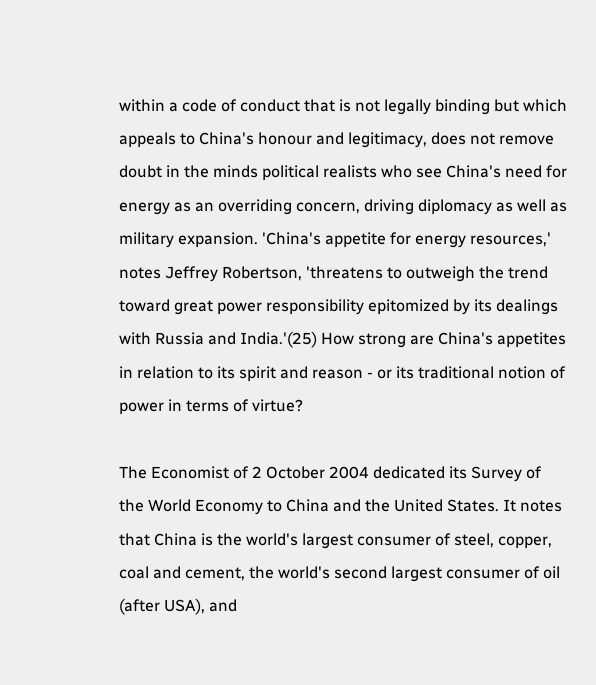within a code of conduct that is not legally binding but which appeals to China's honour and legitimacy, does not remove doubt in the minds political realists who see China's need for energy as an overriding concern, driving diplomacy as well as military expansion. 'China's appetite for energy resources,' notes Jeffrey Robertson, 'threatens to outweigh the trend toward great power responsibility epitomized by its dealings with Russia and India.'(25) How strong are China's appetites in relation to its spirit and reason - or its traditional notion of power in terms of virtue?

The Economist of 2 October 2004 dedicated its Survey of the World Economy to China and the United States. It notes that China is the world's largest consumer of steel, copper, coal and cement, the world's second largest consumer of oil (after USA), and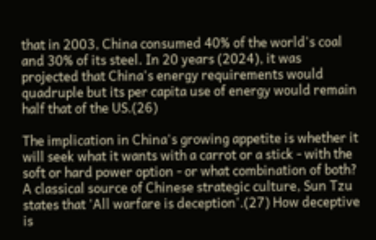that in 2003, China consumed 40% of the world's coal and 30% of its steel. In 20 years (2024), it was projected that China's energy requirements would quadruple but its per capita use of energy would remain half that of the US.(26)

The implication in China's growing appetite is whether it will seek what it wants with a carrot or a stick - with the soft or hard power option - or what combination of both? A classical source of Chinese strategic culture, Sun Tzu states that 'All warfare is deception'.(27) How deceptive is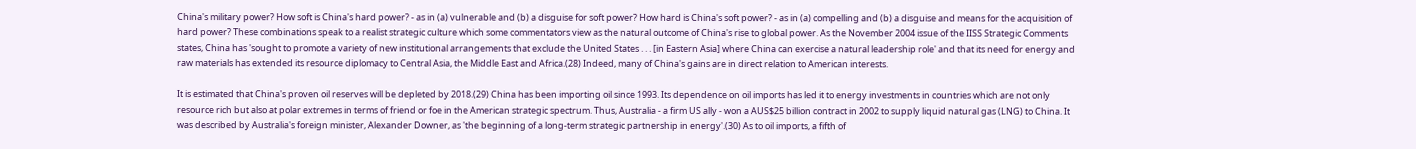China's military power? How soft is China's hard power? - as in (a) vulnerable and (b) a disguise for soft power? How hard is China's soft power? - as in (a) compelling and (b) a disguise and means for the acquisition of hard power? These combinations speak to a realist strategic culture which some commentators view as the natural outcome of China's rise to global power. As the November 2004 issue of the IISS Strategic Comments states, China has 'sought to promote a variety of new institutional arrangements that exclude the United States . . . [in Eastern Asia] where China can exercise a natural leadership role' and that its need for energy and raw materials has extended its resource diplomacy to Central Asia, the Middle East and Africa.(28) Indeed, many of China's gains are in direct relation to American interests.

It is estimated that China's proven oil reserves will be depleted by 2018.(29) China has been importing oil since 1993. Its dependence on oil imports has led it to energy investments in countries which are not only resource rich but also at polar extremes in terms of friend or foe in the American strategic spectrum. Thus, Australia - a firm US ally - won a AUS$25 billion contract in 2002 to supply liquid natural gas (LNG) to China. It was described by Australia's foreign minister, Alexander Downer, as 'the beginning of a long-term strategic partnership in energy'.(30) As to oil imports, a fifth of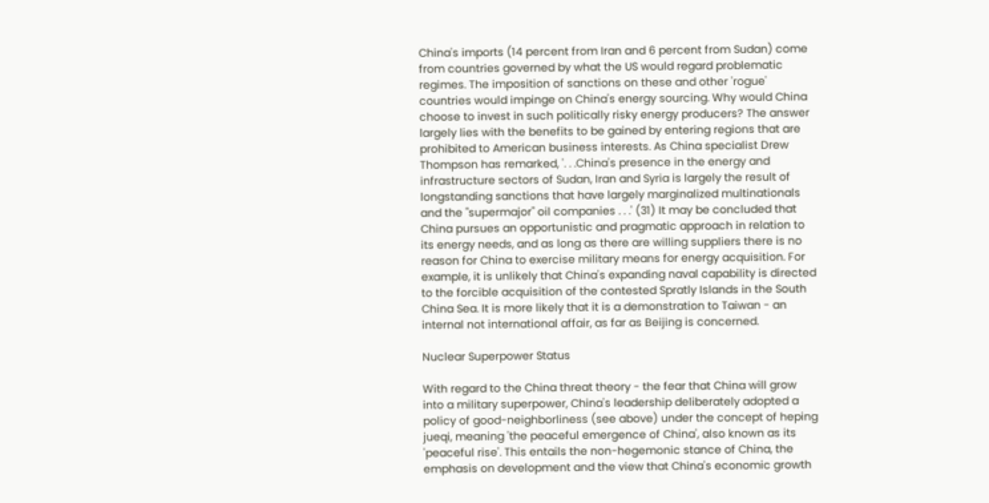China's imports (14 percent from Iran and 6 percent from Sudan) come from countries governed by what the US would regard problematic regimes. The imposition of sanctions on these and other 'rogue' countries would impinge on China's energy sourcing. Why would China choose to invest in such politically risky energy producers? The answer largely lies with the benefits to be gained by entering regions that are prohibited to American business interests. As China specialist Drew Thompson has remarked, '. . .China's presence in the energy and infrastructure sectors of Sudan, Iran and Syria is largely the result of longstanding sanctions that have largely marginalized multinationals and the "supermajor" oil companies . . .' (31) It may be concluded that China pursues an opportunistic and pragmatic approach in relation to its energy needs, and as long as there are willing suppliers there is no reason for China to exercise military means for energy acquisition. For example, it is unlikely that China's expanding naval capability is directed to the forcible acquisition of the contested Spratly Islands in the South China Sea. It is more likely that it is a demonstration to Taiwan - an internal not international affair, as far as Beijing is concerned.

Nuclear Superpower Status

With regard to the China threat theory - the fear that China will grow into a military superpower, China's leadership deliberately adopted a policy of good-neighborliness (see above) under the concept of heping jueqi, meaning 'the peaceful emergence of China', also known as its 'peaceful rise'. This entails the non-hegemonic stance of China, the emphasis on development and the view that China's economic growth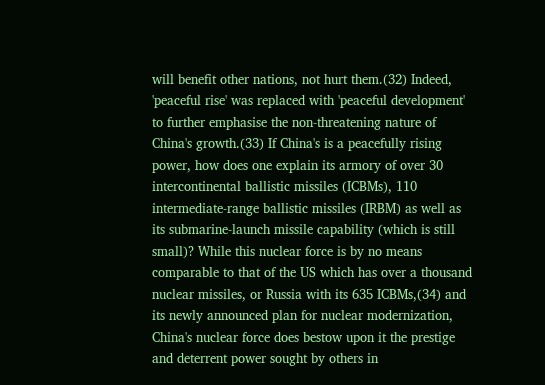will benefit other nations, not hurt them.(32) Indeed, 'peaceful rise' was replaced with 'peaceful development' to further emphasise the non-threatening nature of China's growth.(33) If China's is a peacefully rising power, how does one explain its armory of over 30 intercontinental ballistic missiles (ICBMs), 110 intermediate-range ballistic missiles (IRBM) as well as its submarine-launch missile capability (which is still small)? While this nuclear force is by no means comparable to that of the US which has over a thousand nuclear missiles, or Russia with its 635 ICBMs,(34) and its newly announced plan for nuclear modernization, China's nuclear force does bestow upon it the prestige and deterrent power sought by others in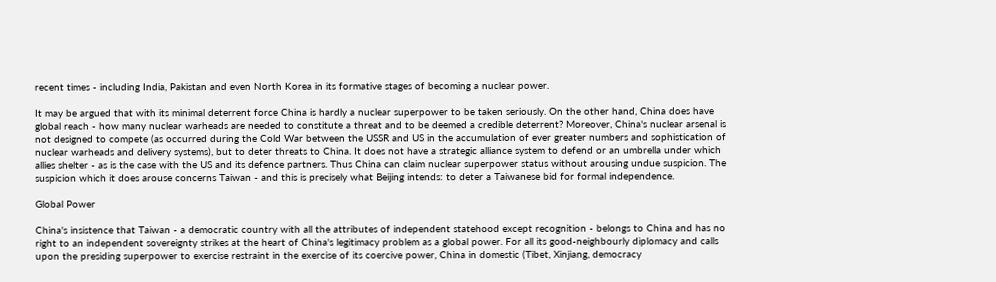recent times - including India, Pakistan and even North Korea in its formative stages of becoming a nuclear power.

It may be argued that with its minimal deterrent force China is hardly a nuclear superpower to be taken seriously. On the other hand, China does have global reach - how many nuclear warheads are needed to constitute a threat and to be deemed a credible deterrent? Moreover, China's nuclear arsenal is not designed to compete (as occurred during the Cold War between the USSR and US in the accumulation of ever greater numbers and sophistication of nuclear warheads and delivery systems), but to deter threats to China. It does not have a strategic alliance system to defend or an umbrella under which allies shelter - as is the case with the US and its defence partners. Thus China can claim nuclear superpower status without arousing undue suspicion. The suspicion which it does arouse concerns Taiwan - and this is precisely what Beijing intends: to deter a Taiwanese bid for formal independence.

Global Power

China's insistence that Taiwan - a democratic country with all the attributes of independent statehood except recognition - belongs to China and has no right to an independent sovereignty strikes at the heart of China's legitimacy problem as a global power. For all its good-neighbourly diplomacy and calls upon the presiding superpower to exercise restraint in the exercise of its coercive power, China in domestic (Tibet, Xinjiang, democracy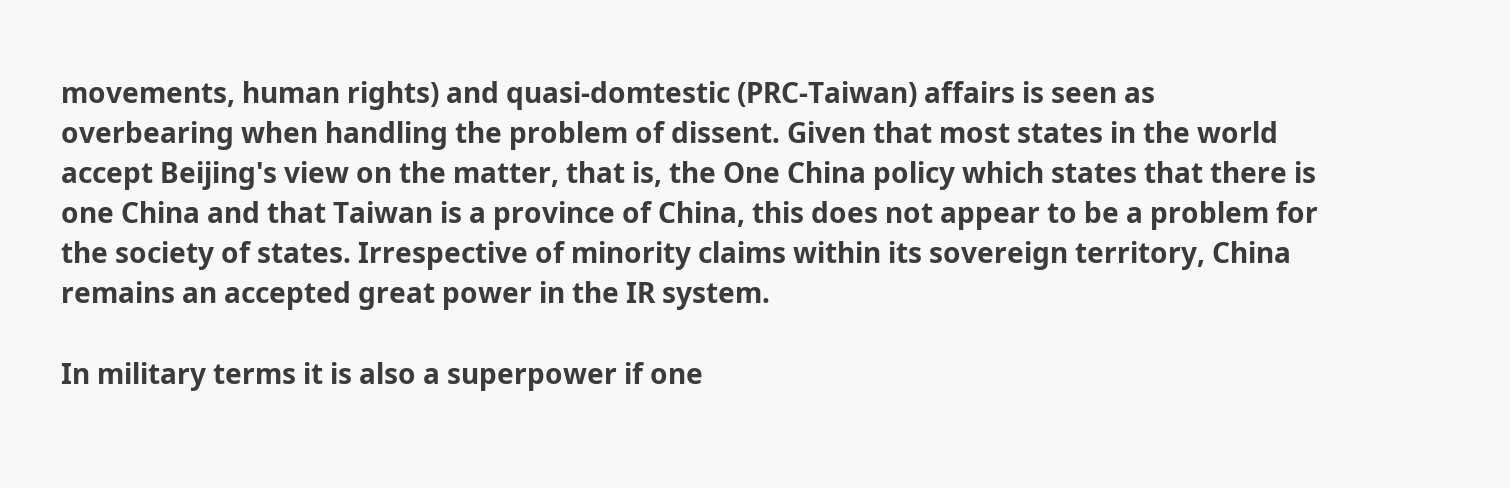movements, human rights) and quasi-domtestic (PRC-Taiwan) affairs is seen as overbearing when handling the problem of dissent. Given that most states in the world accept Beijing's view on the matter, that is, the One China policy which states that there is one China and that Taiwan is a province of China, this does not appear to be a problem for the society of states. Irrespective of minority claims within its sovereign territory, China remains an accepted great power in the IR system.

In military terms it is also a superpower if one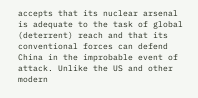accepts that its nuclear arsenal is adequate to the task of global (deterrent) reach and that its conventional forces can defend China in the improbable event of attack. Unlike the US and other modern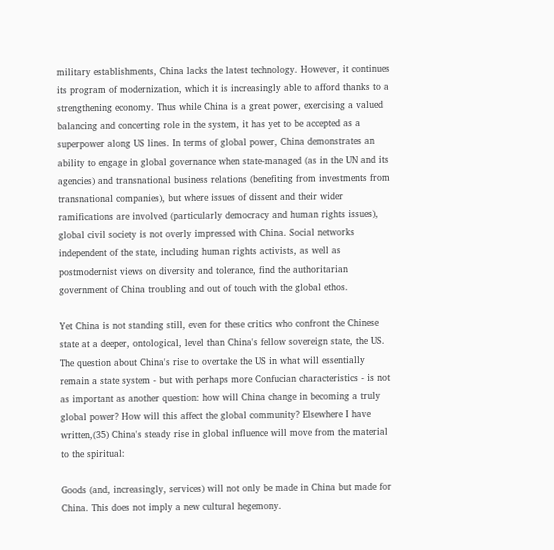military establishments, China lacks the latest technology. However, it continues its program of modernization, which it is increasingly able to afford thanks to a strengthening economy. Thus while China is a great power, exercising a valued balancing and concerting role in the system, it has yet to be accepted as a superpower along US lines. In terms of global power, China demonstrates an ability to engage in global governance when state-managed (as in the UN and its agencies) and transnational business relations (benefiting from investments from transnational companies), but where issues of dissent and their wider ramifications are involved (particularly democracy and human rights issues), global civil society is not overly impressed with China. Social networks independent of the state, including human rights activists, as well as postmodernist views on diversity and tolerance, find the authoritarian government of China troubling and out of touch with the global ethos.

Yet China is not standing still, even for these critics who confront the Chinese state at a deeper, ontological, level than China's fellow sovereign state, the US. The question about China's rise to overtake the US in what will essentially remain a state system - but with perhaps more Confucian characteristics - is not as important as another question: how will China change in becoming a truly global power? How will this affect the global community? Elsewhere I have written,(35) China's steady rise in global influence will move from the material to the spiritual:

Goods (and, increasingly, services) will not only be made in China but made for China. This does not imply a new cultural hegemony.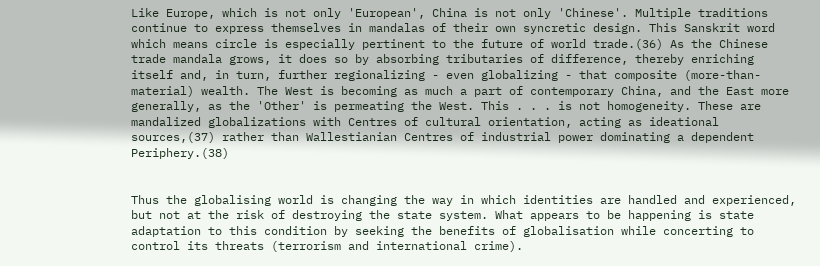Like Europe, which is not only 'European', China is not only 'Chinese'. Multiple traditions continue to express themselves in mandalas of their own syncretic design. This Sanskrit word which means circle is especially pertinent to the future of world trade.(36) As the Chinese trade mandala grows, it does so by absorbing tributaries of difference, thereby enriching itself and, in turn, further regionalizing - even globalizing - that composite (more-than-material) wealth. The West is becoming as much a part of contemporary China, and the East more generally, as the 'Other' is permeating the West. This . . . is not homogeneity. These are mandalized globalizations with Centres of cultural orientation, acting as ideational sources,(37) rather than Wallestianian Centres of industrial power dominating a dependent Periphery.(38)


Thus the globalising world is changing the way in which identities are handled and experienced, but not at the risk of destroying the state system. What appears to be happening is state adaptation to this condition by seeking the benefits of globalisation while concerting to control its threats (terrorism and international crime).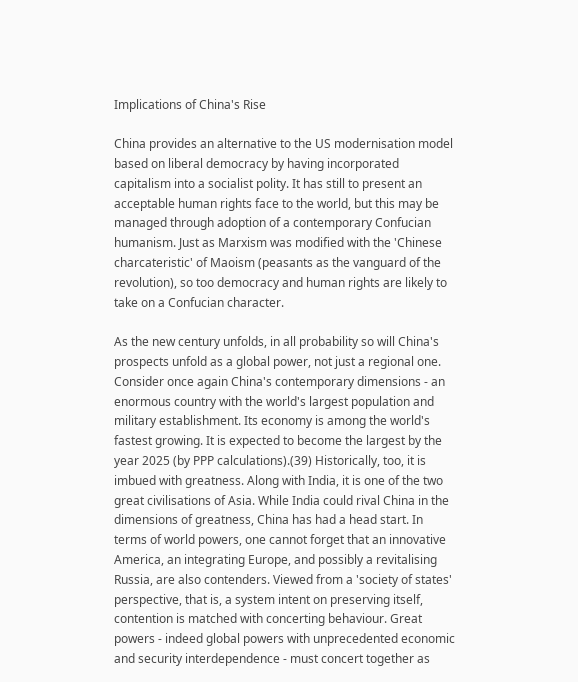Implications of China's Rise

China provides an alternative to the US modernisation model based on liberal democracy by having incorporated capitalism into a socialist polity. It has still to present an acceptable human rights face to the world, but this may be managed through adoption of a contemporary Confucian humanism. Just as Marxism was modified with the 'Chinese charcateristic' of Maoism (peasants as the vanguard of the revolution), so too democracy and human rights are likely to take on a Confucian character.

As the new century unfolds, in all probability so will China's prospects unfold as a global power, not just a regional one. Consider once again China's contemporary dimensions - an enormous country with the world's largest population and military establishment. Its economy is among the world's fastest growing. It is expected to become the largest by the year 2025 (by PPP calculations).(39) Historically, too, it is imbued with greatness. Along with India, it is one of the two great civilisations of Asia. While India could rival China in the dimensions of greatness, China has had a head start. In terms of world powers, one cannot forget that an innovative America, an integrating Europe, and possibly a revitalising Russia, are also contenders. Viewed from a 'society of states' perspective, that is, a system intent on preserving itself, contention is matched with concerting behaviour. Great powers - indeed global powers with unprecedented economic and security interdependence - must concert together as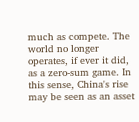much as compete. The world no longer operates, if ever it did, as a zero-sum game. In this sense, China's rise may be seen as an asset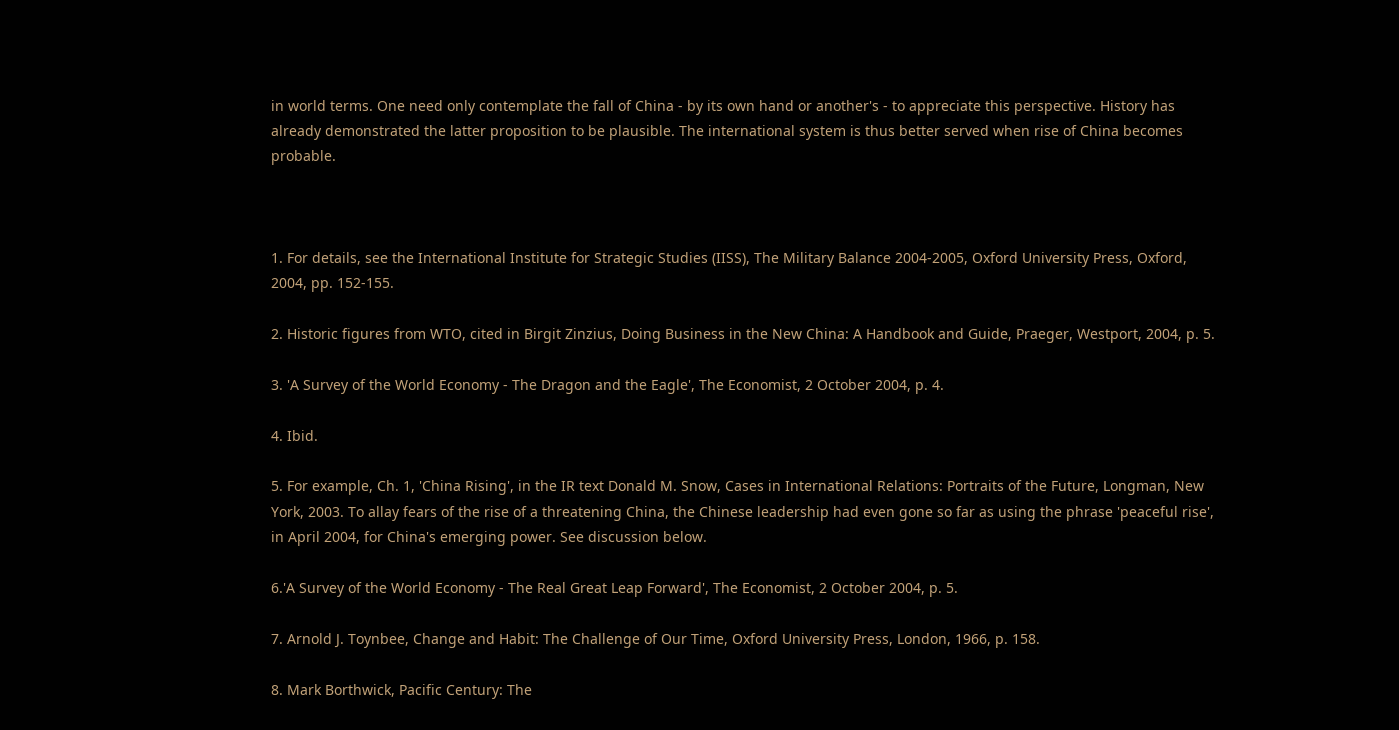in world terms. One need only contemplate the fall of China - by its own hand or another's - to appreciate this perspective. History has already demonstrated the latter proposition to be plausible. The international system is thus better served when rise of China becomes probable.



1. For details, see the International Institute for Strategic Studies (IISS), The Military Balance 2004-2005, Oxford University Press, Oxford, 2004, pp. 152-155.

2. Historic figures from WTO, cited in Birgit Zinzius, Doing Business in the New China: A Handbook and Guide, Praeger, Westport, 2004, p. 5.

3. 'A Survey of the World Economy - The Dragon and the Eagle', The Economist, 2 October 2004, p. 4.

4. Ibid.

5. For example, Ch. 1, 'China Rising', in the IR text Donald M. Snow, Cases in International Relations: Portraits of the Future, Longman, New York, 2003. To allay fears of the rise of a threatening China, the Chinese leadership had even gone so far as using the phrase 'peaceful rise', in April 2004, for China's emerging power. See discussion below.

6.'A Survey of the World Economy - The Real Great Leap Forward', The Economist, 2 October 2004, p. 5.

7. Arnold J. Toynbee, Change and Habit: The Challenge of Our Time, Oxford University Press, London, 1966, p. 158.

8. Mark Borthwick, Pacific Century: The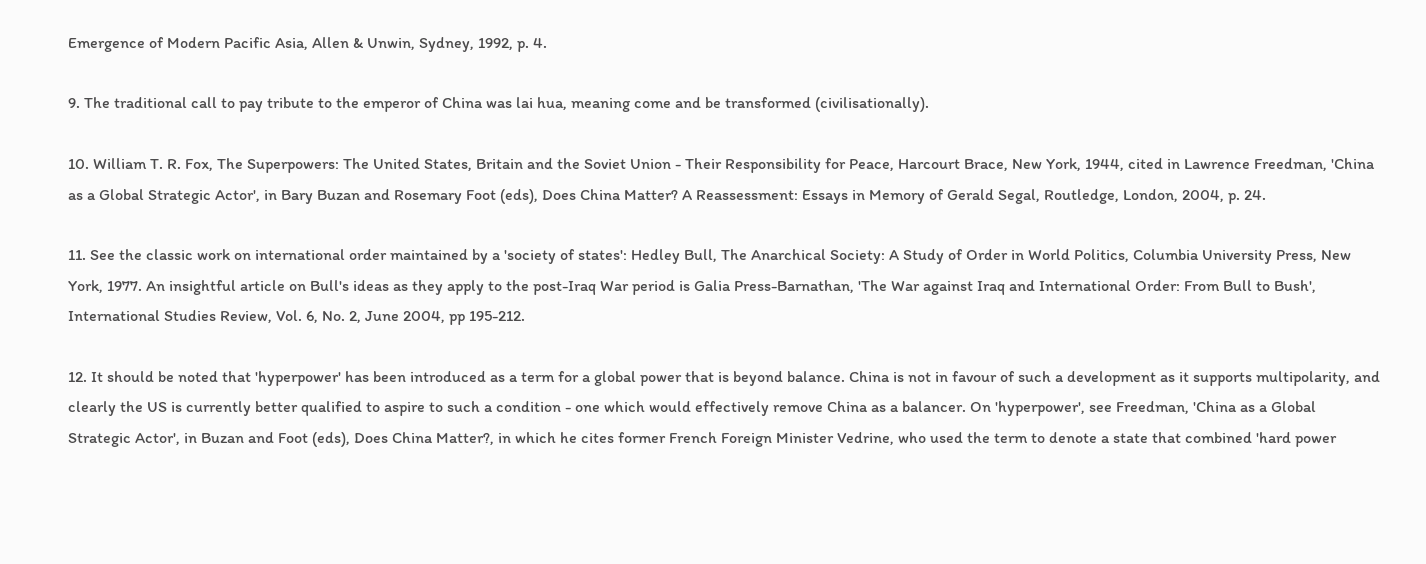Emergence of Modern Pacific Asia, Allen & Unwin, Sydney, 1992, p. 4.

9. The traditional call to pay tribute to the emperor of China was lai hua, meaning come and be transformed (civilisationally).

10. William T. R. Fox, The Superpowers: The United States, Britain and the Soviet Union - Their Responsibility for Peace, Harcourt Brace, New York, 1944, cited in Lawrence Freedman, 'China as a Global Strategic Actor', in Bary Buzan and Rosemary Foot (eds), Does China Matter? A Reassessment: Essays in Memory of Gerald Segal, Routledge, London, 2004, p. 24.

11. See the classic work on international order maintained by a 'society of states': Hedley Bull, The Anarchical Society: A Study of Order in World Politics, Columbia University Press, New York, 1977. An insightful article on Bull's ideas as they apply to the post-Iraq War period is Galia Press-Barnathan, 'The War against Iraq and International Order: From Bull to Bush', International Studies Review, Vol. 6, No. 2, June 2004, pp 195-212.

12. It should be noted that 'hyperpower' has been introduced as a term for a global power that is beyond balance. China is not in favour of such a development as it supports multipolarity, and clearly the US is currently better qualified to aspire to such a condition - one which would effectively remove China as a balancer. On 'hyperpower', see Freedman, 'China as a Global Strategic Actor', in Buzan and Foot (eds), Does China Matter?, in which he cites former French Foreign Minister Vedrine, who used the term to denote a state that combined 'hard power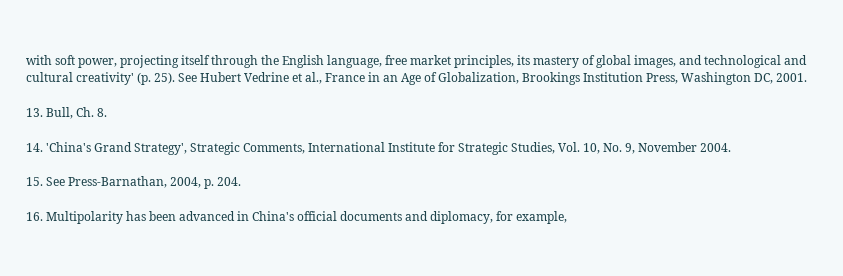with soft power, projecting itself through the English language, free market principles, its mastery of global images, and technological and cultural creativity' (p. 25). See Hubert Vedrine et al., France in an Age of Globalization, Brookings Institution Press, Washington DC, 2001.

13. Bull, Ch. 8.

14. 'China's Grand Strategy', Strategic Comments, International Institute for Strategic Studies, Vol. 10, No. 9, November 2004.

15. See Press-Barnathan, 2004, p. 204.

16. Multipolarity has been advanced in China's official documents and diplomacy, for example,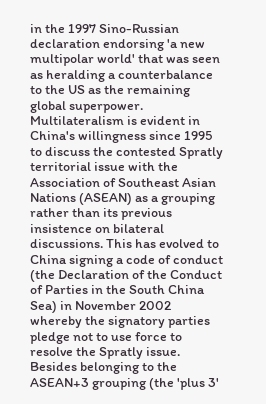in the 1997 Sino-Russian declaration endorsing 'a new multipolar world' that was seen as heralding a counterbalance to the US as the remaining global superpower. Multilateralism is evident in China's willingness since 1995 to discuss the contested Spratly territorial issue with the Association of Southeast Asian Nations (ASEAN) as a grouping rather than its previous insistence on bilateral discussions. This has evolved to China signing a code of conduct (the Declaration of the Conduct of Parties in the South China Sea) in November 2002 whereby the signatory parties pledge not to use force to resolve the Spratly issue. Besides belonging to the ASEAN+3 grouping (the 'plus 3'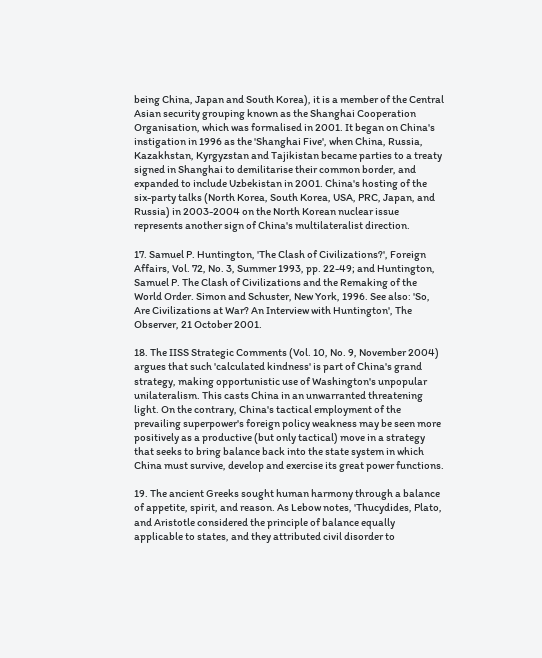being China, Japan and South Korea), it is a member of the Central Asian security grouping known as the Shanghai Cooperation Organisation, which was formalised in 2001. It began on China's instigation in 1996 as the 'Shanghai Five', when China, Russia, Kazakhstan, Kyrgyzstan and Tajikistan became parties to a treaty signed in Shanghai to demilitarise their common border, and expanded to include Uzbekistan in 2001. China's hosting of the six-party talks (North Korea, South Korea, USA, PRC, Japan, and Russia) in 2003-2004 on the North Korean nuclear issue represents another sign of China's multilateralist direction.

17. Samuel P. Huntington, 'The Clash of Civilizations?', Foreign Affairs, Vol. 72, No. 3, Summer 1993, pp. 22-49; and Huntington, Samuel P. The Clash of Civilizations and the Remaking of the World Order. Simon and Schuster, New York, 1996. See also: 'So, Are Civilizations at War? An Interview with Huntington', The Observer, 21 October 2001.

18. The IISS Strategic Comments (Vol. 10, No. 9, November 2004) argues that such 'calculated kindness' is part of China's grand strategy, making opportunistic use of Washington's unpopular unilateralism. This casts China in an unwarranted threatening light. On the contrary, China's tactical employment of the prevailing superpower's foreign policy weakness may be seen more positively as a productive (but only tactical) move in a strategy that seeks to bring balance back into the state system in which China must survive, develop and exercise its great power functions.

19. The ancient Greeks sought human harmony through a balance of appetite, spirit, and reason. As Lebow notes, 'Thucydides, Plato, and Aristotle considered the principle of balance equally applicable to states, and they attributed civil disorder to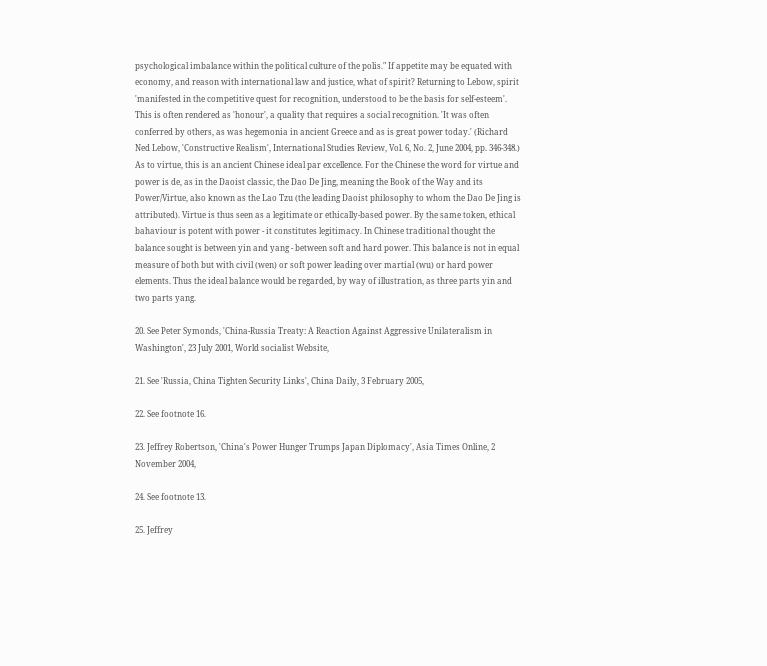psychological imbalance within the political culture of the polis." If appetite may be equated with economy, and reason with international law and justice, what of spirit? Returning to Lebow, spirit 'manifested in the competitive quest for recognition, understood to be the basis for self-esteem'. This is often rendered as 'honour', a quality that requires a social recognition. 'It was often conferred by others, as was hegemonia in ancient Greece and as is great power today.' (Richard Ned Lebow, 'Constructive Realism', International Studies Review, Vol. 6, No. 2, June 2004, pp. 346-348.) As to virtue, this is an ancient Chinese ideal par excellence. For the Chinese the word for virtue and power is de, as in the Daoist classic, the Dao De Jing, meaning the Book of the Way and its Power/Virtue, also known as the Lao Tzu (the leading Daoist philosophy to whom the Dao De Jing is attributed). Virtue is thus seen as a legitimate or ethically-based power. By the same token, ethical bahaviour is potent with power - it constitutes legitimacy. In Chinese traditional thought the balance sought is between yin and yang - between soft and hard power. This balance is not in equal measure of both but with civil (wen) or soft power leading over martial (wu) or hard power elements. Thus the ideal balance would be regarded, by way of illustration, as three parts yin and two parts yang.

20. See Peter Symonds, 'China-Russia Treaty: A Reaction Against Aggressive Unilateralism in Washington', 23 July 2001, World socialist Website,

21. See 'Russia, China Tighten Security Links', China Daily, 3 February 2005,

22. See footnote 16.

23. Jeffrey Robertson, 'China's Power Hunger Trumps Japan Diplomacy', Asia Times Online, 2 November 2004,

24. See footnote 13.

25. Jeffrey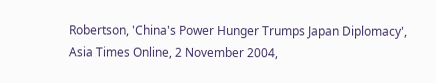Robertson, 'China's Power Hunger Trumps Japan Diplomacy', Asia Times Online, 2 November 2004,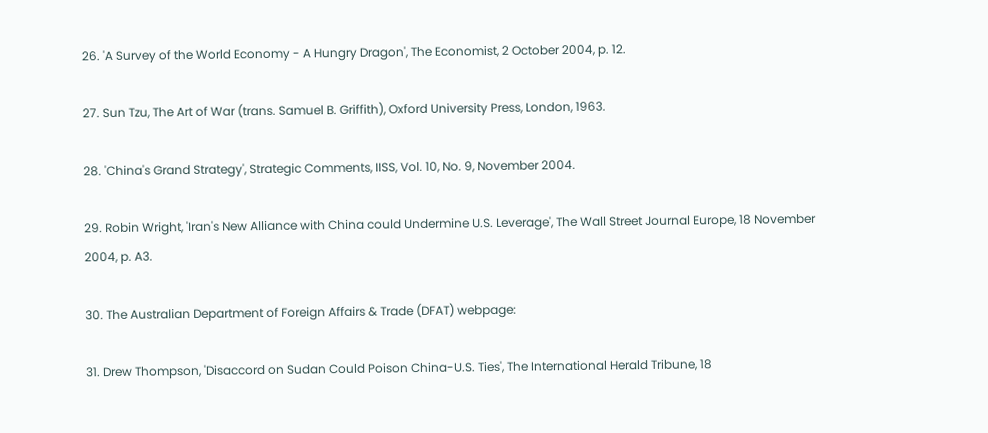26. 'A Survey of the World Economy - A Hungry Dragon', The Economist, 2 October 2004, p. 12.

27. Sun Tzu, The Art of War (trans. Samuel B. Griffith), Oxford University Press, London, 1963.

28. 'China's Grand Strategy', Strategic Comments, IISS, Vol. 10, No. 9, November 2004.

29. Robin Wright, 'Iran's New Alliance with China could Undermine U.S. Leverage', The Wall Street Journal Europe, 18 November 2004, p. A3.

30. The Australian Department of Foreign Affairs & Trade (DFAT) webpage:

31. Drew Thompson, 'Disaccord on Sudan Could Poison China-U.S. Ties', The International Herald Tribune, 18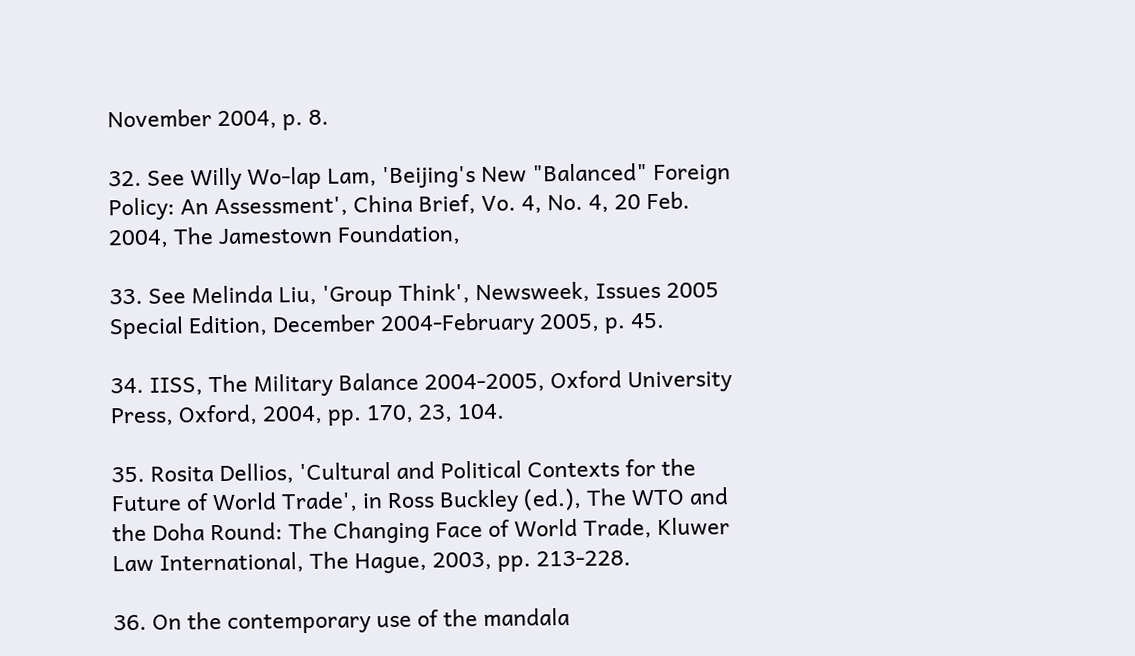November 2004, p. 8.

32. See Willy Wo-lap Lam, 'Beijing's New "Balanced" Foreign Policy: An Assessment', China Brief, Vo. 4, No. 4, 20 Feb. 2004, The Jamestown Foundation,

33. See Melinda Liu, 'Group Think', Newsweek, Issues 2005 Special Edition, December 2004-February 2005, p. 45.

34. IISS, The Military Balance 2004-2005, Oxford University Press, Oxford, 2004, pp. 170, 23, 104.

35. Rosita Dellios, 'Cultural and Political Contexts for the Future of World Trade', in Ross Buckley (ed.), The WTO and the Doha Round: The Changing Face of World Trade, Kluwer Law International, The Hague, 2003, pp. 213-228.

36. On the contemporary use of the mandala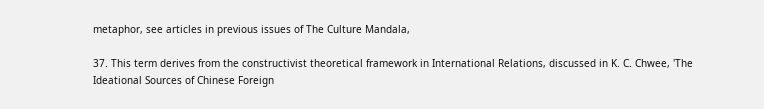metaphor, see articles in previous issues of The Culture Mandala,

37. This term derives from the constructivist theoretical framework in International Relations, discussed in K. C. Chwee, 'The Ideational Sources of Chinese Foreign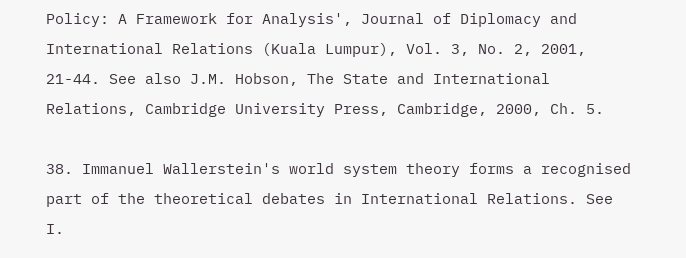Policy: A Framework for Analysis', Journal of Diplomacy and International Relations (Kuala Lumpur), Vol. 3, No. 2, 2001, 21-44. See also J.M. Hobson, The State and International Relations, Cambridge University Press, Cambridge, 2000, Ch. 5.

38. Immanuel Wallerstein's world system theory forms a recognised part of the theoretical debates in International Relations. See I.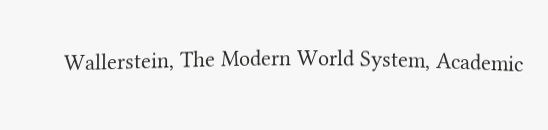Wallerstein, The Modern World System, Academic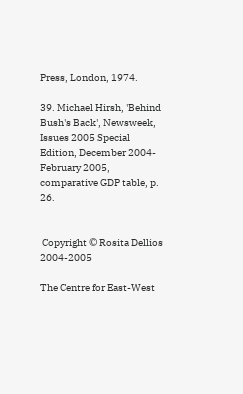Press, London, 1974.

39. Michael Hirsh, 'Behind Bush's Back', Newsweek, Issues 2005 Special Edition, December 2004-February 2005, comparative GDP table, p. 26.


 Copyright © Rosita Dellios 2004-2005

The Centre for East-West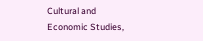Cultural and Economic Studies,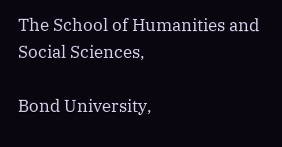The School of Humanities and Social Sciences,

Bond University,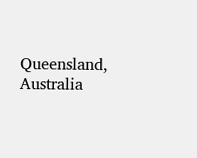Queensland, Australia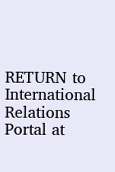RETURN to International Relations Portal at